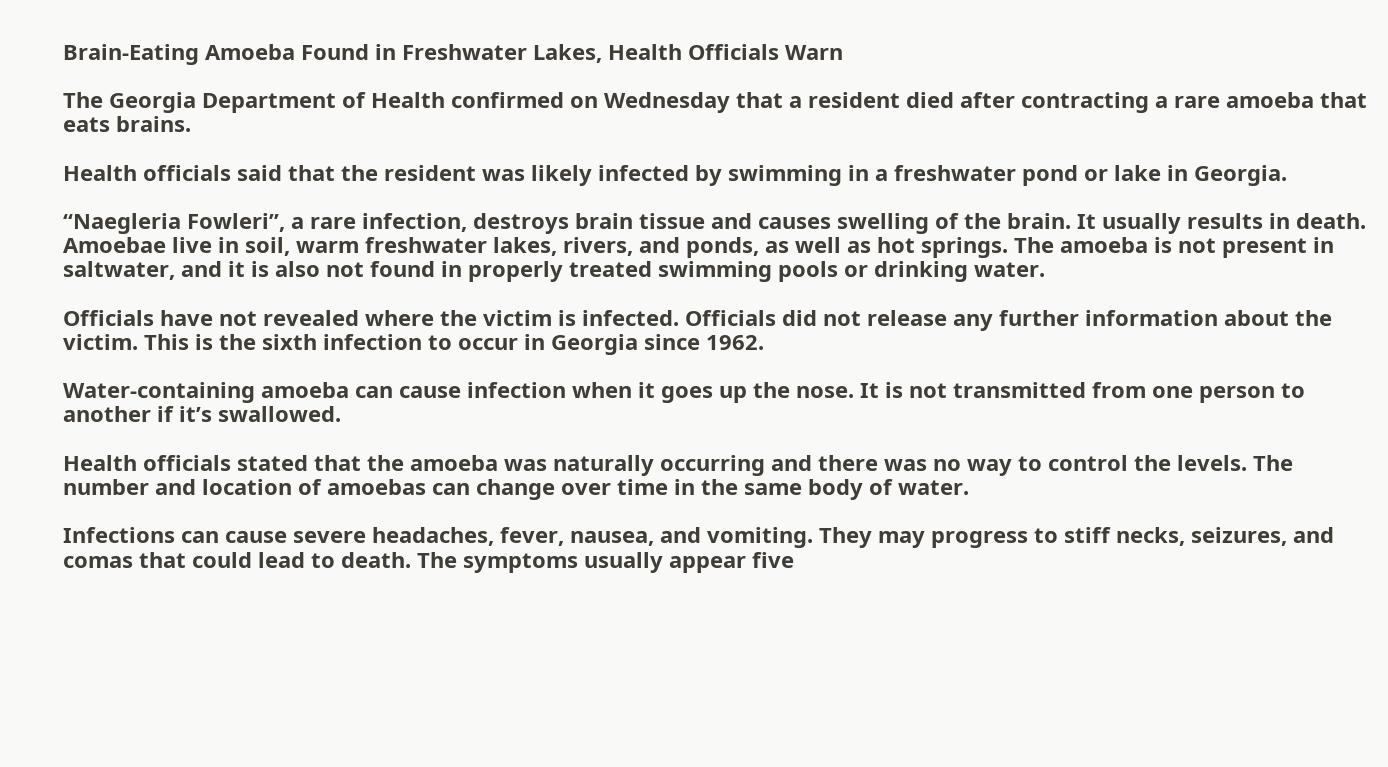Brain-Eating Amoeba Found in Freshwater Lakes, Health Officials Warn

The Georgia Department of Health confirmed on Wednesday that a resident died after contracting a rare amoeba that eats brains.

Health officials said that the resident was likely infected by swimming in a freshwater pond or lake in Georgia.

“Naegleria Fowleri”, a rare infection, destroys brain tissue and causes swelling of the brain. It usually results in death. Amoebae live in soil, warm freshwater lakes, rivers, and ponds, as well as hot springs. The amoeba is not present in saltwater, and it is also not found in properly treated swimming pools or drinking water.

Officials have not revealed where the victim is infected. Officials did not release any further information about the victim. This is the sixth infection to occur in Georgia since 1962.

Water-containing amoeba can cause infection when it goes up the nose. It is not transmitted from one person to another if it’s swallowed.

Health officials stated that the amoeba was naturally occurring and there was no way to control the levels. The number and location of amoebas can change over time in the same body of water.

Infections can cause severe headaches, fever, nausea, and vomiting. They may progress to stiff necks, seizures, and comas that could lead to death. The symptoms usually appear five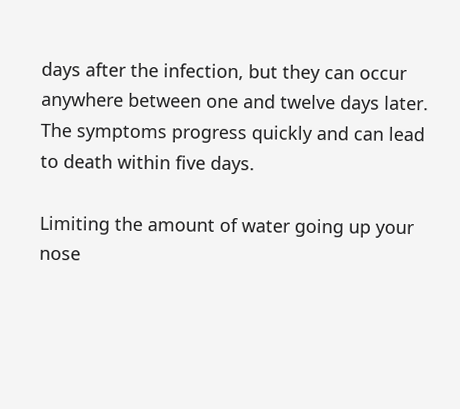days after the infection, but they can occur anywhere between one and twelve days later. The symptoms progress quickly and can lead to death within five days.

Limiting the amount of water going up your nose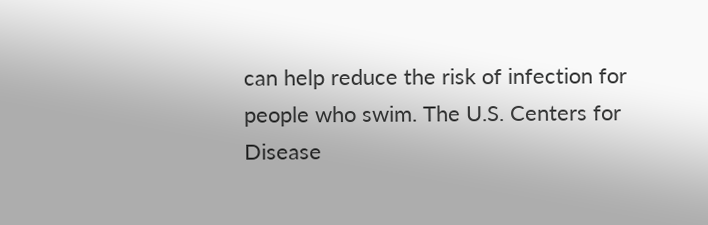can help reduce the risk of infection for people who swim. The U.S. Centers for Disease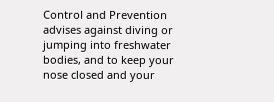Control and Prevention advises against diving or jumping into freshwater bodies, and to keep your nose closed and your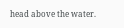head above the water.